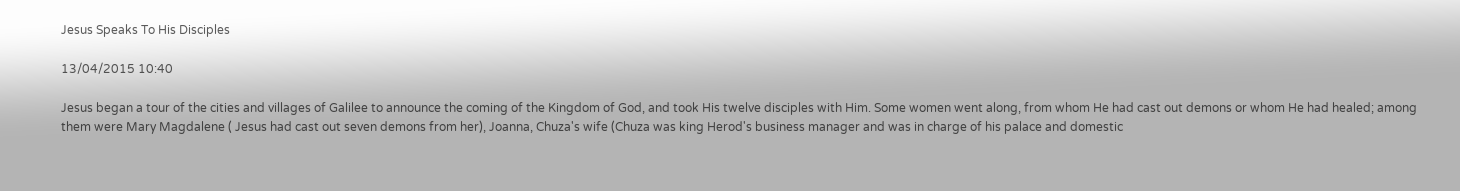Jesus Speaks To His Disciples

13/04/2015 10:40

Jesus began a tour of the cities and villages of Galilee to announce the coming of the Kingdom of God, and took His twelve disciples with Him. Some women went along, from whom He had cast out demons or whom He had healed; among them were Mary Magdalene ( Jesus had cast out seven demons from her), Joanna, Chuza's wife (Chuza was king Herod's business manager and was in charge of his palace and domestic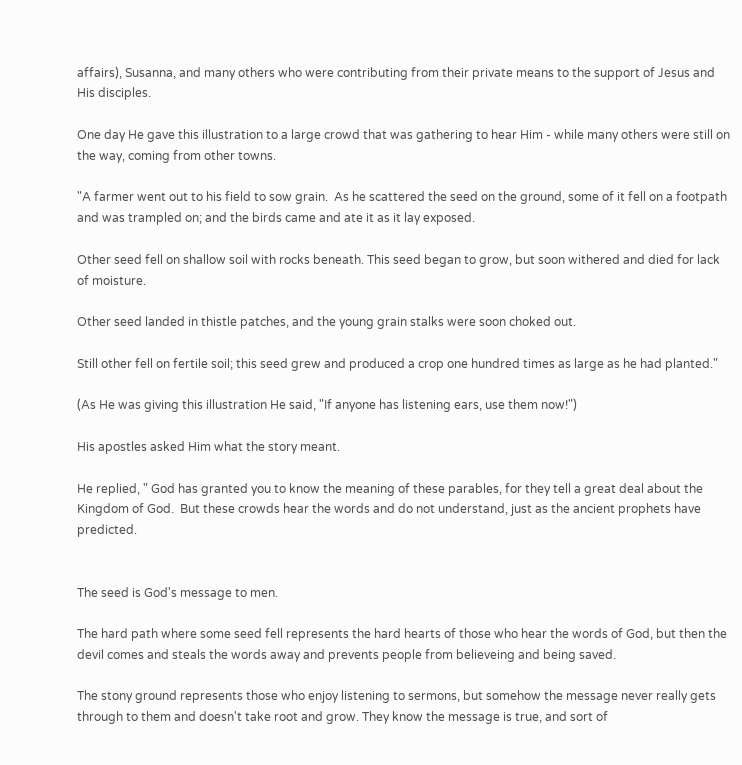affairs), Susanna, and many others who were contributing from their private means to the support of Jesus and His disciples.

One day He gave this illustration to a large crowd that was gathering to hear Him - while many others were still on the way, coming from other towns.

"A farmer went out to his field to sow grain.  As he scattered the seed on the ground, some of it fell on a footpath and was trampled on; and the birds came and ate it as it lay exposed.

Other seed fell on shallow soil with rocks beneath. This seed began to grow, but soon withered and died for lack of moisture.

Other seed landed in thistle patches, and the young grain stalks were soon choked out.

Still other fell on fertile soil; this seed grew and produced a crop one hundred times as large as he had planted."

(As He was giving this illustration He said, "If anyone has listening ears, use them now!")

His apostles asked Him what the story meant.

He replied, " God has granted you to know the meaning of these parables, for they tell a great deal about the Kingdom of God.  But these crowds hear the words and do not understand, just as the ancient prophets have predicted.


The seed is God's message to men.

The hard path where some seed fell represents the hard hearts of those who hear the words of God, but then the devil comes and steals the words away and prevents people from believeing and being saved.

The stony ground represents those who enjoy listening to sermons, but somehow the message never really gets through to them and doesn't take root and grow. They know the message is true, and sort of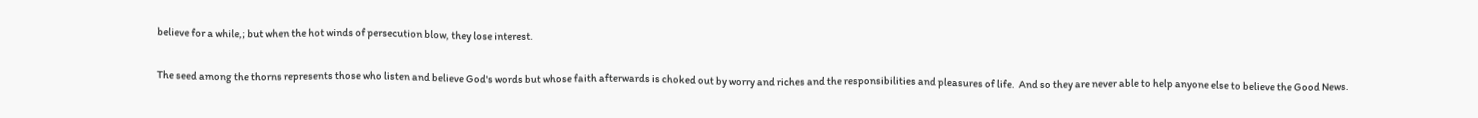believe for a while,; but when the hot winds of persecution blow, they lose interest.

The seed among the thorns represents those who listen and believe God's words but whose faith afterwards is choked out by worry and riches and the responsibilities and pleasures of life.  And so they are never able to help anyone else to believe the Good News.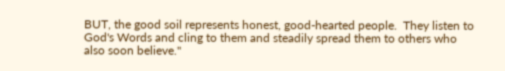BUT, the good soil represents honest, good-hearted people.  They listen to God's Words and cling to them and steadily spread them to others who also soon believe."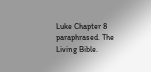Luke Chapter 8 paraphrased. The Living Bible.